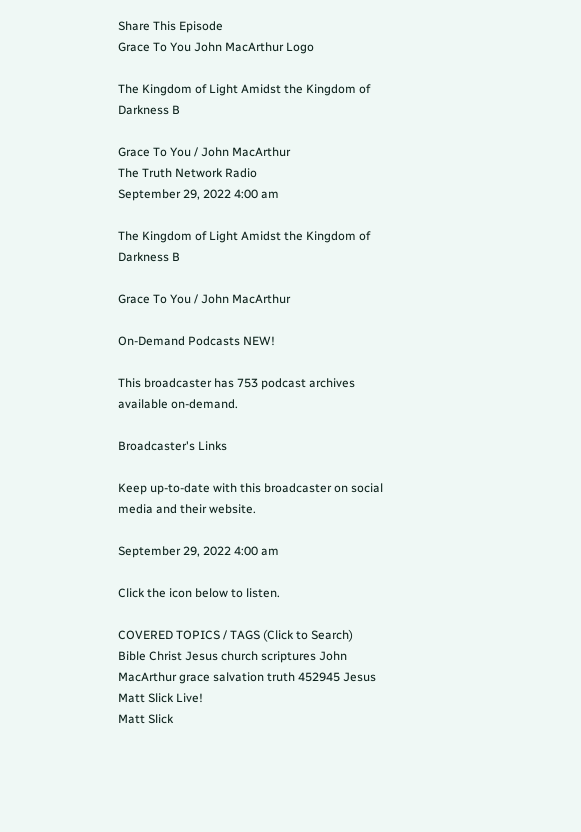Share This Episode
Grace To You John MacArthur Logo

The Kingdom of Light Amidst the Kingdom of Darkness B

Grace To You / John MacArthur
The Truth Network Radio
September 29, 2022 4:00 am

The Kingdom of Light Amidst the Kingdom of Darkness B

Grace To You / John MacArthur

On-Demand Podcasts NEW!

This broadcaster has 753 podcast archives available on-demand.

Broadcaster's Links

Keep up-to-date with this broadcaster on social media and their website.

September 29, 2022 4:00 am

Click the icon below to listen.

COVERED TOPICS / TAGS (Click to Search)
Bible Christ Jesus church scriptures John MacArthur grace salvation truth 452945 Jesus
Matt Slick Live!
Matt Slick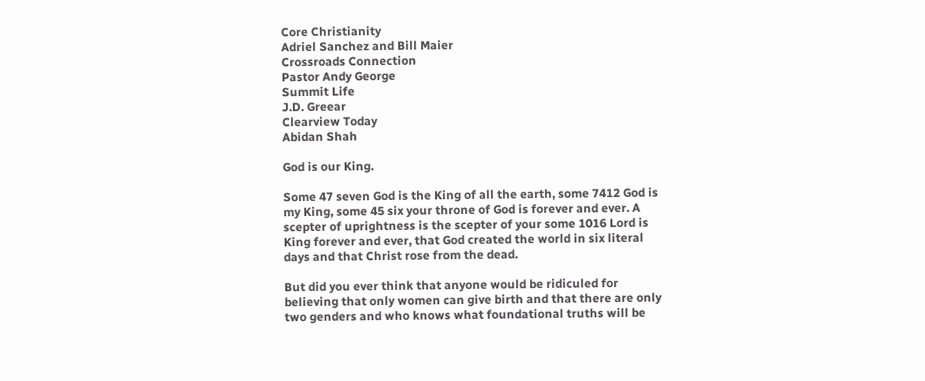Core Christianity
Adriel Sanchez and Bill Maier
Crossroads Connection
Pastor Andy George
Summit Life
J.D. Greear
Clearview Today
Abidan Shah

God is our King.

Some 47 seven God is the King of all the earth, some 7412 God is my King, some 45 six your throne of God is forever and ever. A scepter of uprightness is the scepter of your some 1016 Lord is King forever and ever, that God created the world in six literal days and that Christ rose from the dead.

But did you ever think that anyone would be ridiculed for believing that only women can give birth and that there are only two genders and who knows what foundational truths will be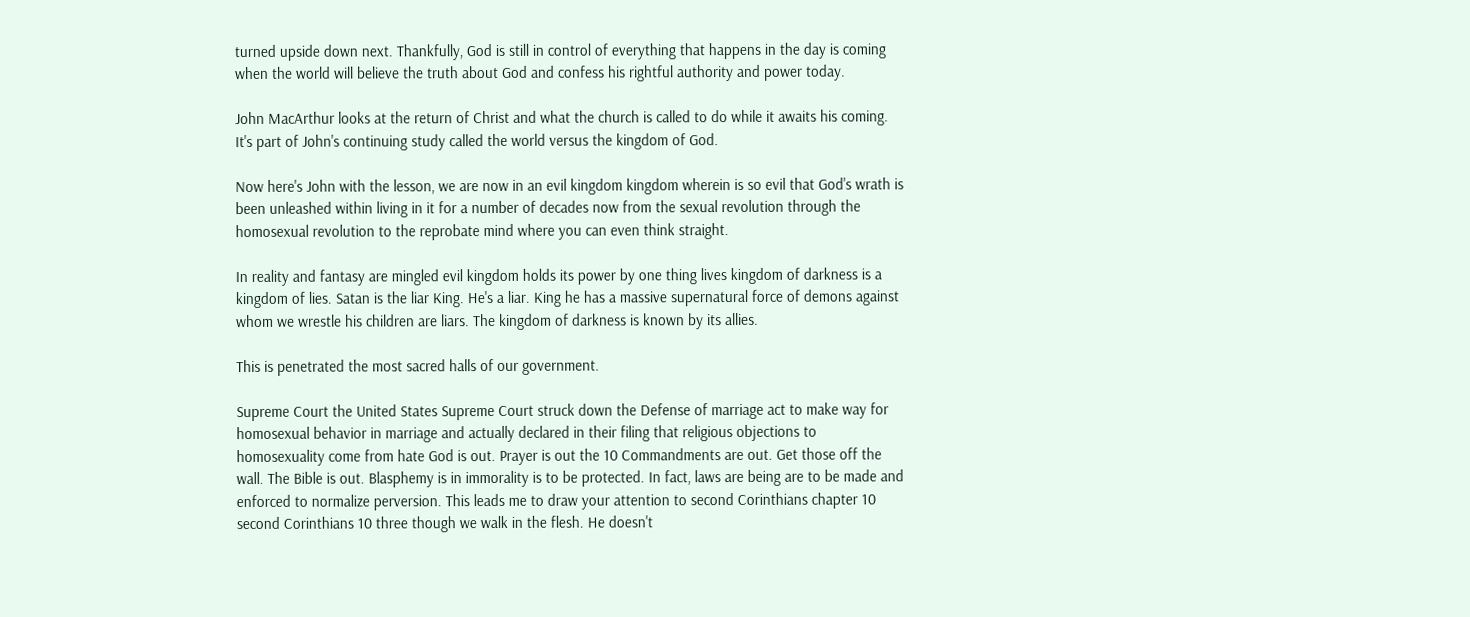turned upside down next. Thankfully, God is still in control of everything that happens in the day is coming when the world will believe the truth about God and confess his rightful authority and power today.

John MacArthur looks at the return of Christ and what the church is called to do while it awaits his coming. It's part of John's continuing study called the world versus the kingdom of God.

Now here's John with the lesson, we are now in an evil kingdom kingdom wherein is so evil that God's wrath is been unleashed within living in it for a number of decades now from the sexual revolution through the homosexual revolution to the reprobate mind where you can even think straight.

In reality and fantasy are mingled evil kingdom holds its power by one thing lives kingdom of darkness is a kingdom of lies. Satan is the liar King. He's a liar. King he has a massive supernatural force of demons against whom we wrestle his children are liars. The kingdom of darkness is known by its allies.

This is penetrated the most sacred halls of our government.

Supreme Court the United States Supreme Court struck down the Defense of marriage act to make way for homosexual behavior in marriage and actually declared in their filing that religious objections to homosexuality come from hate God is out. Prayer is out the 10 Commandments are out. Get those off the wall. The Bible is out. Blasphemy is in immorality is to be protected. In fact, laws are being are to be made and enforced to normalize perversion. This leads me to draw your attention to second Corinthians chapter 10 second Corinthians 10 three though we walk in the flesh. He doesn't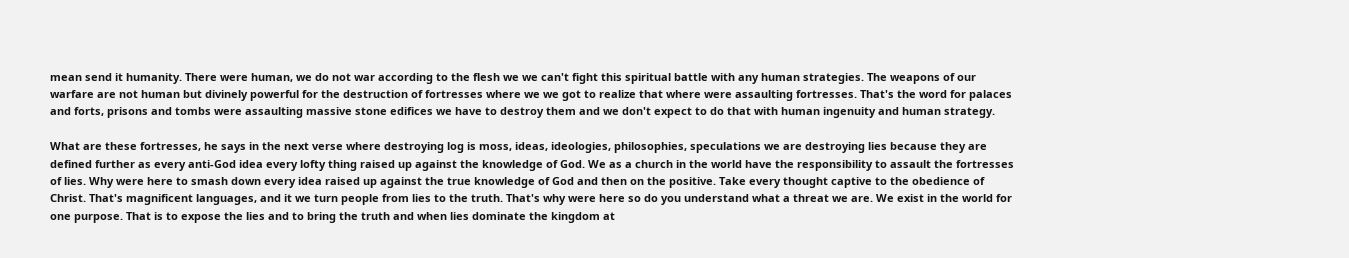mean send it humanity. There were human, we do not war according to the flesh we we can't fight this spiritual battle with any human strategies. The weapons of our warfare are not human but divinely powerful for the destruction of fortresses where we we got to realize that where were assaulting fortresses. That's the word for palaces and forts, prisons and tombs were assaulting massive stone edifices we have to destroy them and we don't expect to do that with human ingenuity and human strategy.

What are these fortresses, he says in the next verse where destroying log is moss, ideas, ideologies, philosophies, speculations we are destroying lies because they are defined further as every anti-God idea every lofty thing raised up against the knowledge of God. We as a church in the world have the responsibility to assault the fortresses of lies. Why were here to smash down every idea raised up against the true knowledge of God and then on the positive. Take every thought captive to the obedience of Christ. That's magnificent languages, and it we turn people from lies to the truth. That's why were here so do you understand what a threat we are. We exist in the world for one purpose. That is to expose the lies and to bring the truth and when lies dominate the kingdom at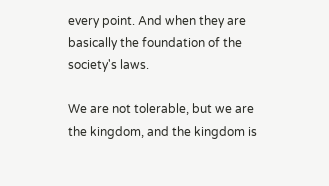every point. And when they are basically the foundation of the society's laws.

We are not tolerable, but we are the kingdom, and the kingdom is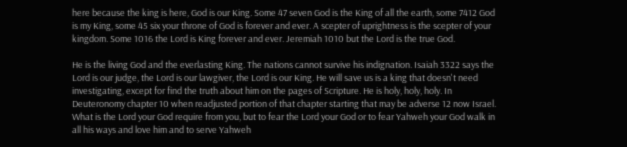here because the king is here, God is our King. Some 47 seven God is the King of all the earth, some 7412 God is my King, some 45 six your throne of God is forever and ever. A scepter of uprightness is the scepter of your kingdom. Some 1016 the Lord is King forever and ever. Jeremiah 1010 but the Lord is the true God.

He is the living God and the everlasting King. The nations cannot survive his indignation. Isaiah 3322 says the Lord is our judge, the Lord is our lawgiver, the Lord is our King. He will save us is a king that doesn't need investigating, except for find the truth about him on the pages of Scripture. He is holy, holy, holy. In Deuteronomy chapter 10 when readjusted portion of that chapter starting that may be adverse 12 now Israel. What is the Lord your God require from you, but to fear the Lord your God or to fear Yahweh your God walk in all his ways and love him and to serve Yahweh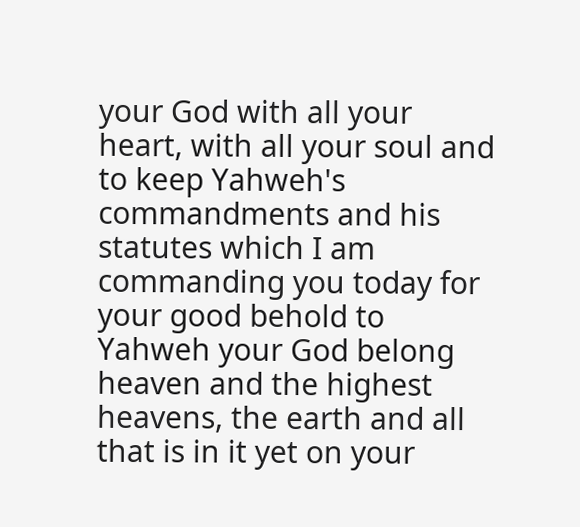your God with all your heart, with all your soul and to keep Yahweh's commandments and his statutes which I am commanding you today for your good behold to Yahweh your God belong heaven and the highest heavens, the earth and all that is in it yet on your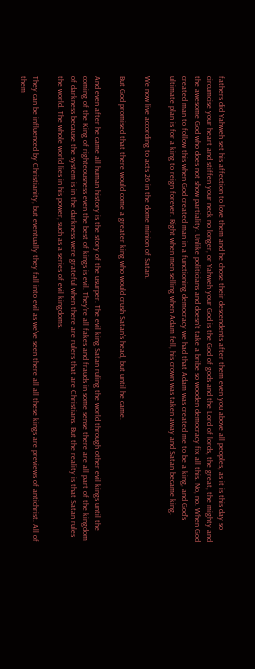fathers did Yahweh set his affection to love them and he chose their descendents after them even you above all peoples, as it is this day so circumcise your heart and stiffen your neck no longer, or Yahweh your God is the God of gods and the Lord of lords, the great, the mighty and the awesome God who does not show partiality. Unlike politicians and doesn't take a bribe so wooden democracy fix all this. No, no. When God created man to follow this when God created man in a functioning democracy we had that Adam was created me to be a king, and God's ultimate plan is for a king to reign forever. Right when men selling when Adam fell, his crown was taken away and Satan became king.

We now live according to acts 26 in the dome minion of Satan.

But God promised that there would come a greater king who would crush Satan's head, but until he came.

And even after he came all human history is the story of the usurper. The evil king Satan ruling the world through other evil kings until the coming of the King of righteousness even the best of kings is evil. They're all fakes and frauds in some sense there are all part of the kingdom of darkness because the system is in the darkness were grateful when there are rulers that are Christians. But the reality is that Satan rules the world. The whole world lies in his power, such as a series of evil kingdoms.

They can be influenced by Christianity, but eventually they fall into evil as we've seen there all all these kings are previews of antichrist. All of them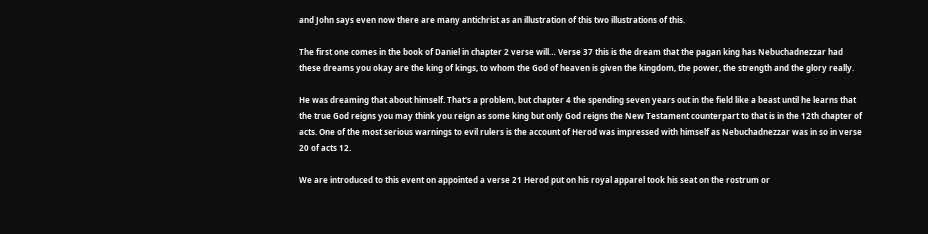and John says even now there are many antichrist as an illustration of this two illustrations of this.

The first one comes in the book of Daniel in chapter 2 verse will… Verse 37 this is the dream that the pagan king has Nebuchadnezzar had these dreams you okay are the king of kings, to whom the God of heaven is given the kingdom, the power, the strength and the glory really.

He was dreaming that about himself. That's a problem, but chapter 4 the spending seven years out in the field like a beast until he learns that the true God reigns you may think you reign as some king but only God reigns the New Testament counterpart to that is in the 12th chapter of acts. One of the most serious warnings to evil rulers is the account of Herod was impressed with himself as Nebuchadnezzar was in so in verse 20 of acts 12.

We are introduced to this event on appointed a verse 21 Herod put on his royal apparel took his seat on the rostrum or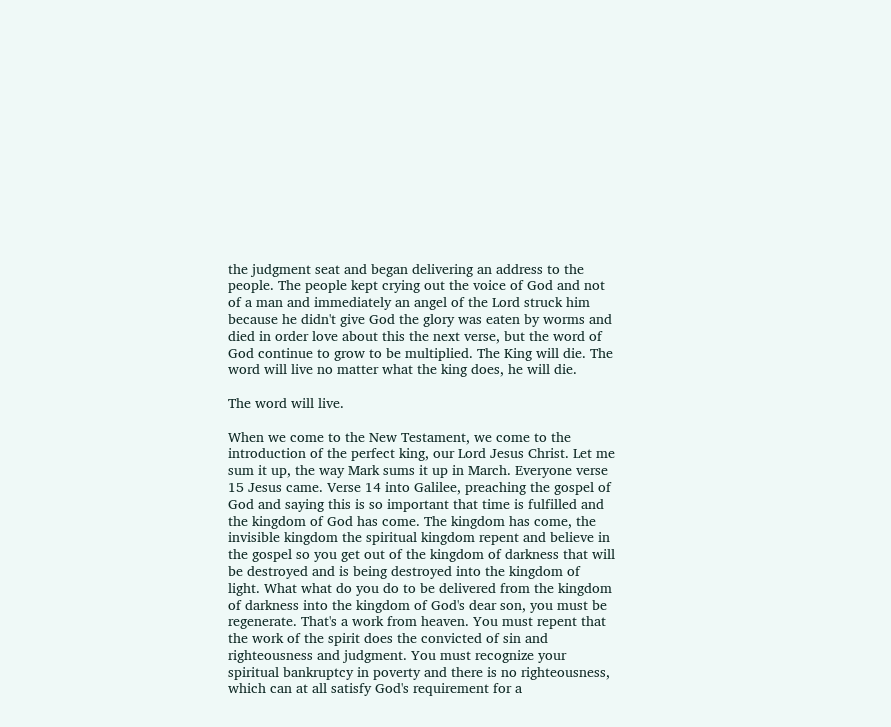the judgment seat and began delivering an address to the people. The people kept crying out the voice of God and not of a man and immediately an angel of the Lord struck him because he didn't give God the glory was eaten by worms and died in order love about this the next verse, but the word of God continue to grow to be multiplied. The King will die. The word will live no matter what the king does, he will die.

The word will live.

When we come to the New Testament, we come to the introduction of the perfect king, our Lord Jesus Christ. Let me sum it up, the way Mark sums it up in March. Everyone verse 15 Jesus came. Verse 14 into Galilee, preaching the gospel of God and saying this is so important that time is fulfilled and the kingdom of God has come. The kingdom has come, the invisible kingdom the spiritual kingdom repent and believe in the gospel so you get out of the kingdom of darkness that will be destroyed and is being destroyed into the kingdom of light. What what do you do to be delivered from the kingdom of darkness into the kingdom of God's dear son, you must be regenerate. That's a work from heaven. You must repent that the work of the spirit does the convicted of sin and righteousness and judgment. You must recognize your spiritual bankruptcy in poverty and there is no righteousness, which can at all satisfy God's requirement for a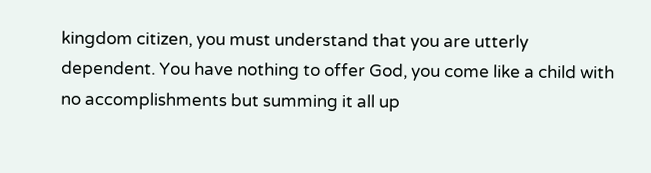kingdom citizen, you must understand that you are utterly dependent. You have nothing to offer God, you come like a child with no accomplishments but summing it all up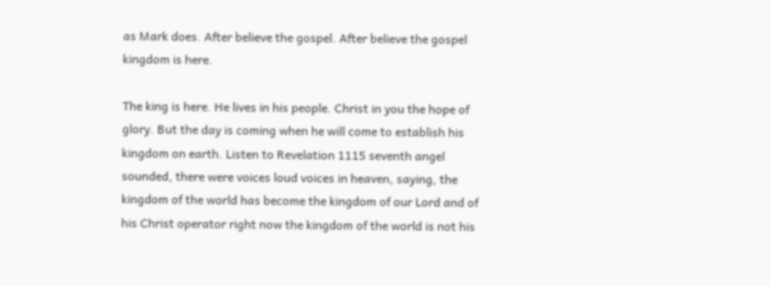as Mark does. After believe the gospel. After believe the gospel kingdom is here.

The king is here. He lives in his people. Christ in you the hope of glory. But the day is coming when he will come to establish his kingdom on earth. Listen to Revelation 1115 seventh angel sounded, there were voices loud voices in heaven, saying, the kingdom of the world has become the kingdom of our Lord and of his Christ operator right now the kingdom of the world is not his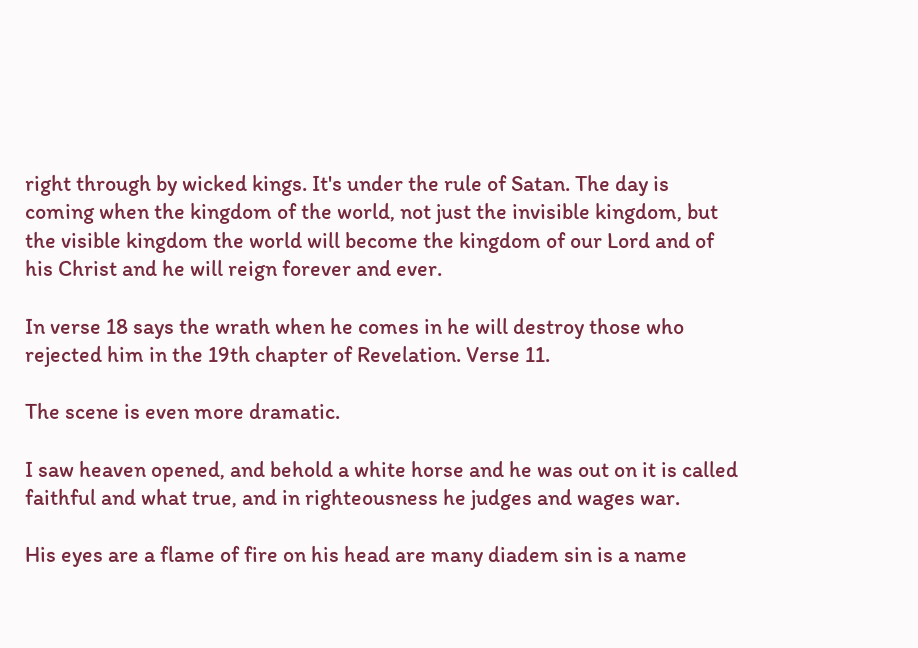right through by wicked kings. It's under the rule of Satan. The day is coming when the kingdom of the world, not just the invisible kingdom, but the visible kingdom the world will become the kingdom of our Lord and of his Christ and he will reign forever and ever.

In verse 18 says the wrath when he comes in he will destroy those who rejected him in the 19th chapter of Revelation. Verse 11.

The scene is even more dramatic.

I saw heaven opened, and behold a white horse and he was out on it is called faithful and what true, and in righteousness he judges and wages war.

His eyes are a flame of fire on his head are many diadem sin is a name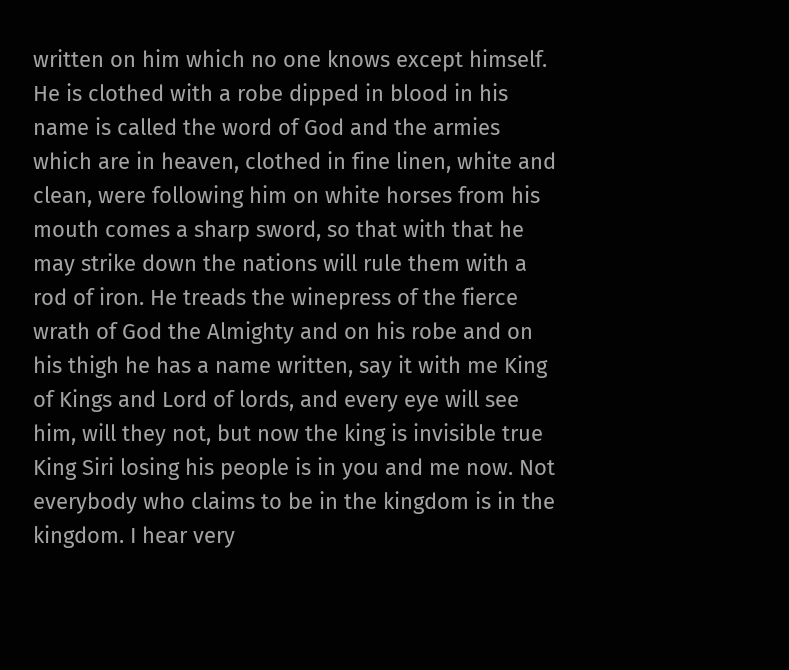written on him which no one knows except himself. He is clothed with a robe dipped in blood in his name is called the word of God and the armies which are in heaven, clothed in fine linen, white and clean, were following him on white horses from his mouth comes a sharp sword, so that with that he may strike down the nations will rule them with a rod of iron. He treads the winepress of the fierce wrath of God the Almighty and on his robe and on his thigh he has a name written, say it with me King of Kings and Lord of lords, and every eye will see him, will they not, but now the king is invisible true King Siri losing his people is in you and me now. Not everybody who claims to be in the kingdom is in the kingdom. I hear very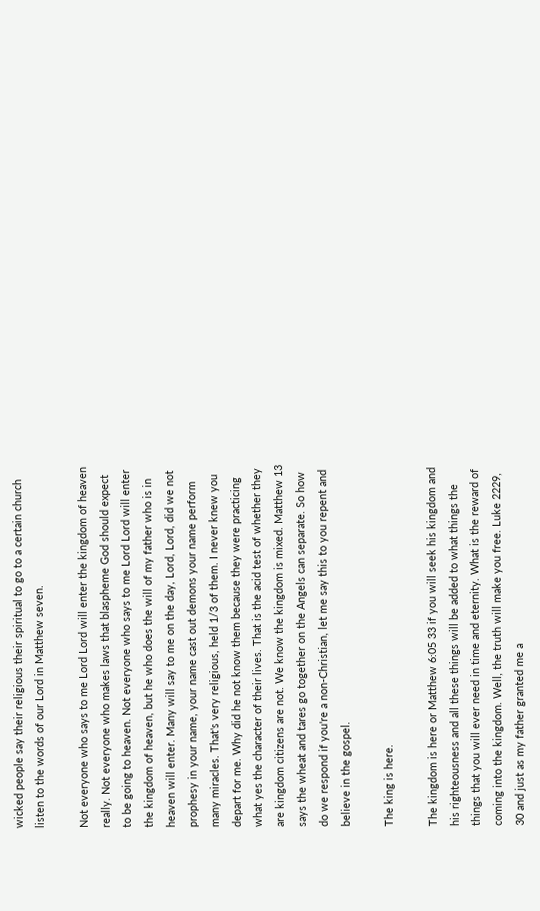wicked people say their religious their spiritual to go to a certain church listen to the words of our Lord in Matthew seven.

Not everyone who says to me Lord Lord will enter the kingdom of heaven really. Not everyone who makes laws that blaspheme God should expect to be going to heaven. Not everyone who says to me Lord Lord will enter the kingdom of heaven, but he who does the will of my father who is in heaven will enter. Many will say to me on the day, Lord, Lord, did we not prophesy in your name, your name cast out demons your name perform many miracles. That's very religious, held 1/3 of them. I never knew you depart for me. Why did he not know them because they were practicing what yes the character of their lives. That is the acid test of whether they are kingdom citizens are not. We know the kingdom is mixed. Matthew 13 says the wheat and tares go together on the Angels can separate. So how do we respond if you're a non-Christian, let me say this to you repent and believe in the gospel.

The king is here.

The kingdom is here or Matthew 6:05 33 if you will seek his kingdom and his righteousness and all these things will be added to what things the things that you will ever need in time and eternity. What is the reward of coming into the kingdom. Well, the truth will make you free. Luke 2229, 30 and just as my father granted me a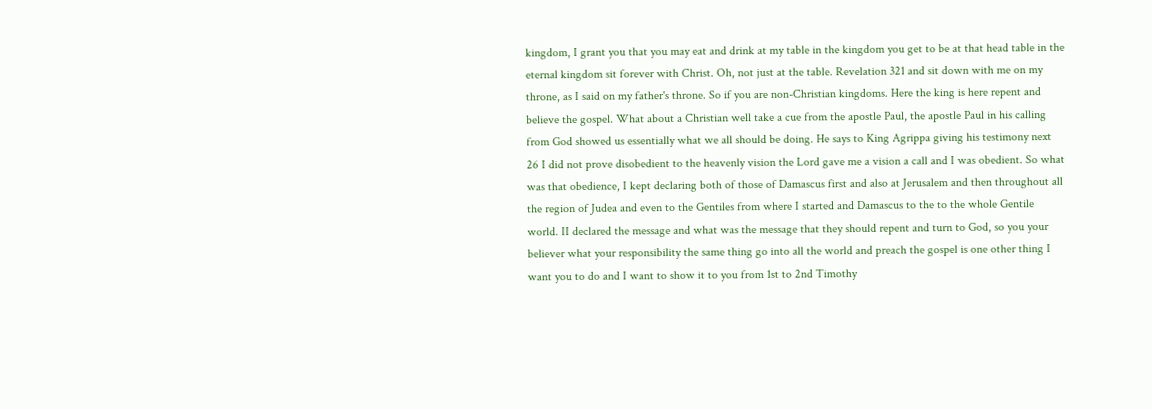kingdom, I grant you that you may eat and drink at my table in the kingdom you get to be at that head table in the eternal kingdom sit forever with Christ. Oh, not just at the table. Revelation 321 and sit down with me on my throne, as I said on my father's throne. So if you are non-Christian kingdoms. Here the king is here repent and believe the gospel. What about a Christian well take a cue from the apostle Paul, the apostle Paul in his calling from God showed us essentially what we all should be doing. He says to King Agrippa giving his testimony next 26 I did not prove disobedient to the heavenly vision the Lord gave me a vision a call and I was obedient. So what was that obedience, I kept declaring both of those of Damascus first and also at Jerusalem and then throughout all the region of Judea and even to the Gentiles from where I started and Damascus to the to the whole Gentile world. II declared the message and what was the message that they should repent and turn to God, so you your believer what your responsibility the same thing go into all the world and preach the gospel is one other thing I want you to do and I want to show it to you from 1st to 2nd Timothy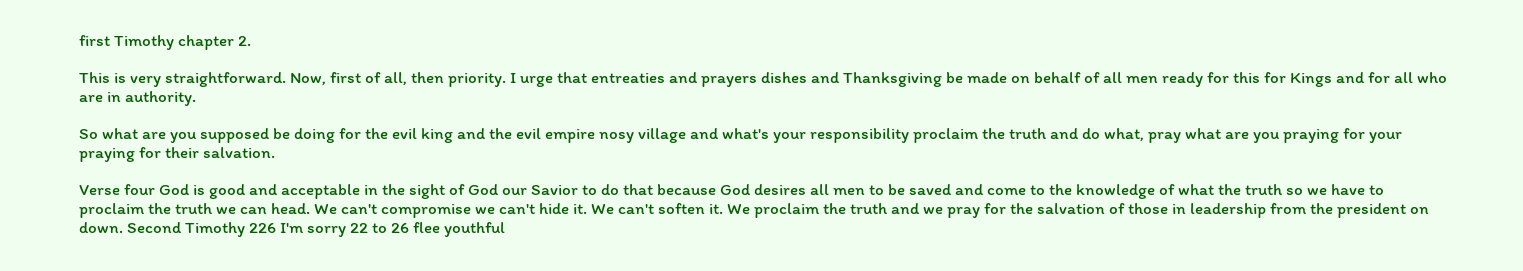first Timothy chapter 2.

This is very straightforward. Now, first of all, then priority. I urge that entreaties and prayers dishes and Thanksgiving be made on behalf of all men ready for this for Kings and for all who are in authority.

So what are you supposed be doing for the evil king and the evil empire nosy village and what's your responsibility proclaim the truth and do what, pray what are you praying for your praying for their salvation.

Verse four God is good and acceptable in the sight of God our Savior to do that because God desires all men to be saved and come to the knowledge of what the truth so we have to proclaim the truth we can head. We can't compromise we can't hide it. We can't soften it. We proclaim the truth and we pray for the salvation of those in leadership from the president on down. Second Timothy 226 I'm sorry 22 to 26 flee youthful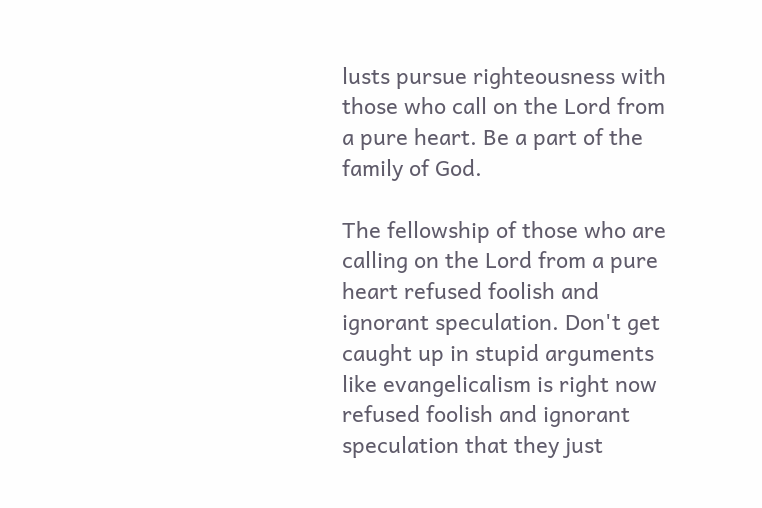lusts pursue righteousness with those who call on the Lord from a pure heart. Be a part of the family of God.

The fellowship of those who are calling on the Lord from a pure heart refused foolish and ignorant speculation. Don't get caught up in stupid arguments like evangelicalism is right now refused foolish and ignorant speculation that they just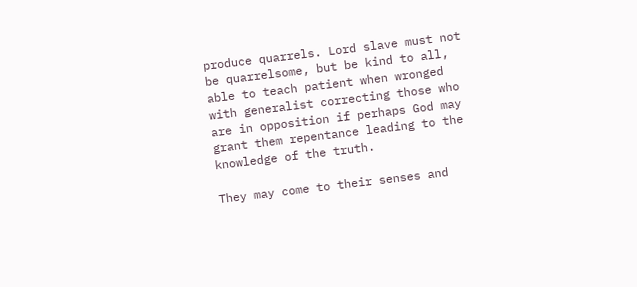produce quarrels. Lord slave must not be quarrelsome, but be kind to all, able to teach patient when wronged with generalist correcting those who are in opposition if perhaps God may grant them repentance leading to the knowledge of the truth.

They may come to their senses and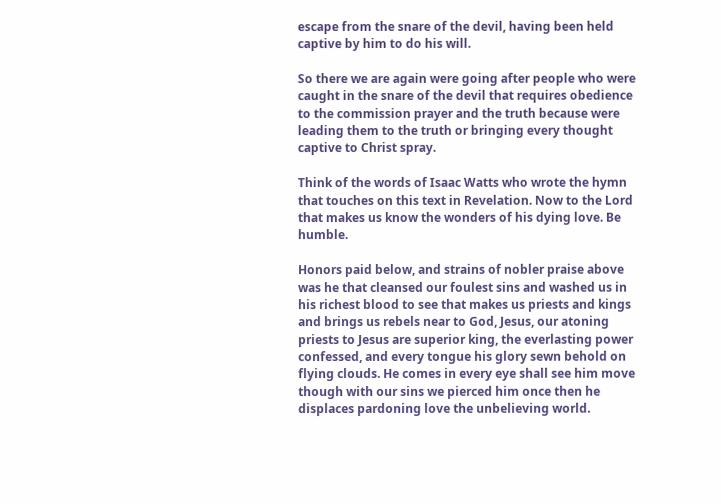escape from the snare of the devil, having been held captive by him to do his will.

So there we are again were going after people who were caught in the snare of the devil that requires obedience to the commission prayer and the truth because were leading them to the truth or bringing every thought captive to Christ spray.

Think of the words of Isaac Watts who wrote the hymn that touches on this text in Revelation. Now to the Lord that makes us know the wonders of his dying love. Be humble.

Honors paid below, and strains of nobler praise above was he that cleansed our foulest sins and washed us in his richest blood to see that makes us priests and kings and brings us rebels near to God, Jesus, our atoning priests to Jesus are superior king, the everlasting power confessed, and every tongue his glory sewn behold on flying clouds. He comes in every eye shall see him move though with our sins we pierced him once then he displaces pardoning love the unbelieving world.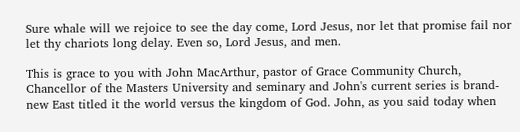Sure whale will we rejoice to see the day come, Lord Jesus, nor let that promise fail nor let thy chariots long delay. Even so, Lord Jesus, and men.

This is grace to you with John MacArthur, pastor of Grace Community Church, Chancellor of the Masters University and seminary and John's current series is brand-new East titled it the world versus the kingdom of God. John, as you said today when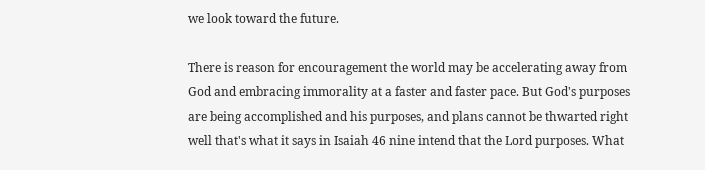we look toward the future.

There is reason for encouragement the world may be accelerating away from God and embracing immorality at a faster and faster pace. But God's purposes are being accomplished and his purposes, and plans cannot be thwarted right well that's what it says in Isaiah 46 nine intend that the Lord purposes. What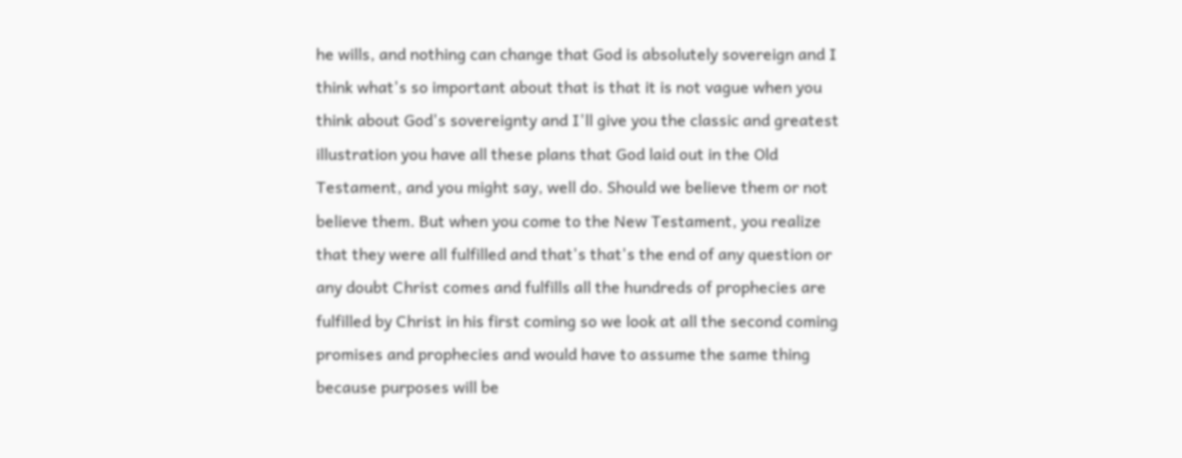he wills, and nothing can change that God is absolutely sovereign and I think what's so important about that is that it is not vague when you think about God's sovereignty and I'll give you the classic and greatest illustration you have all these plans that God laid out in the Old Testament, and you might say, well do. Should we believe them or not believe them. But when you come to the New Testament, you realize that they were all fulfilled and that's that's the end of any question or any doubt Christ comes and fulfills all the hundreds of prophecies are fulfilled by Christ in his first coming so we look at all the second coming promises and prophecies and would have to assume the same thing because purposes will be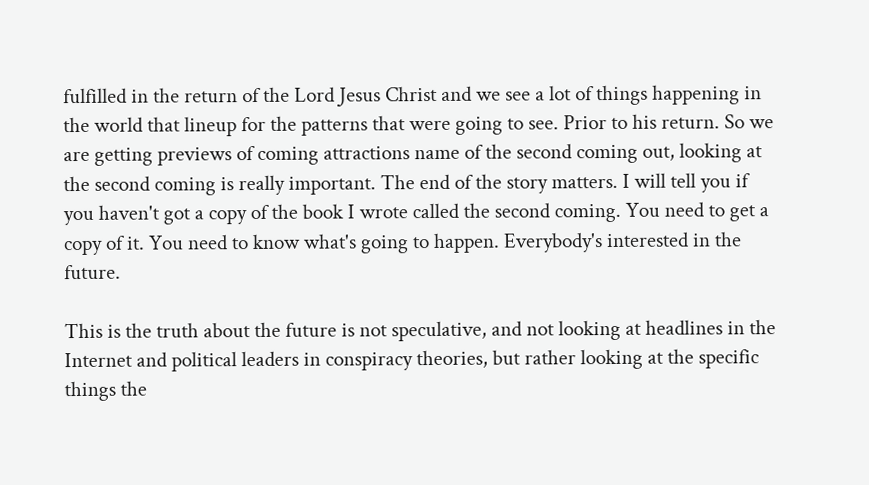fulfilled in the return of the Lord Jesus Christ and we see a lot of things happening in the world that lineup for the patterns that were going to see. Prior to his return. So we are getting previews of coming attractions name of the second coming out, looking at the second coming is really important. The end of the story matters. I will tell you if you haven't got a copy of the book I wrote called the second coming. You need to get a copy of it. You need to know what's going to happen. Everybody's interested in the future.

This is the truth about the future is not speculative, and not looking at headlines in the Internet and political leaders in conspiracy theories, but rather looking at the specific things the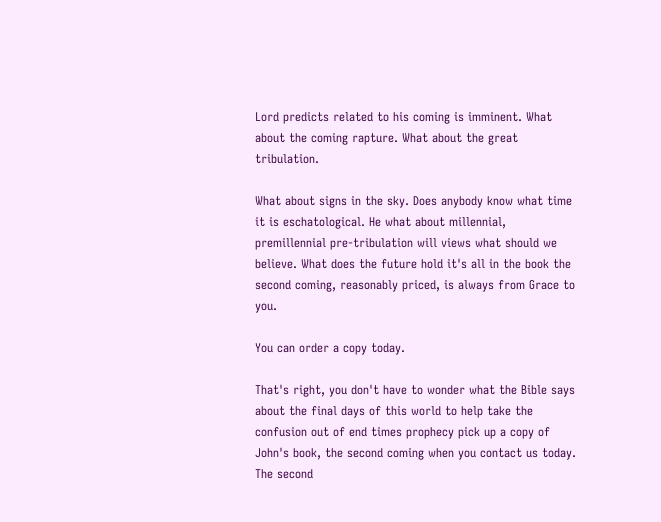Lord predicts related to his coming is imminent. What about the coming rapture. What about the great tribulation.

What about signs in the sky. Does anybody know what time it is eschatological. He what about millennial, premillennial pre-tribulation will views what should we believe. What does the future hold it's all in the book the second coming, reasonably priced, is always from Grace to you.

You can order a copy today.

That's right, you don't have to wonder what the Bible says about the final days of this world to help take the confusion out of end times prophecy pick up a copy of John's book, the second coming when you contact us today. The second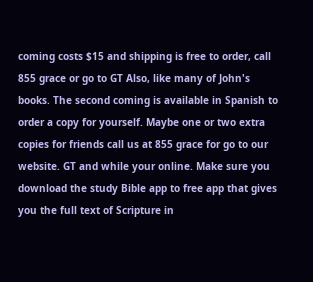coming costs $15 and shipping is free to order, call 855 grace or go to GT Also, like many of John's books. The second coming is available in Spanish to order a copy for yourself. Maybe one or two extra copies for friends call us at 855 grace for go to our website. GT and while your online. Make sure you download the study Bible app to free app that gives you the full text of Scripture in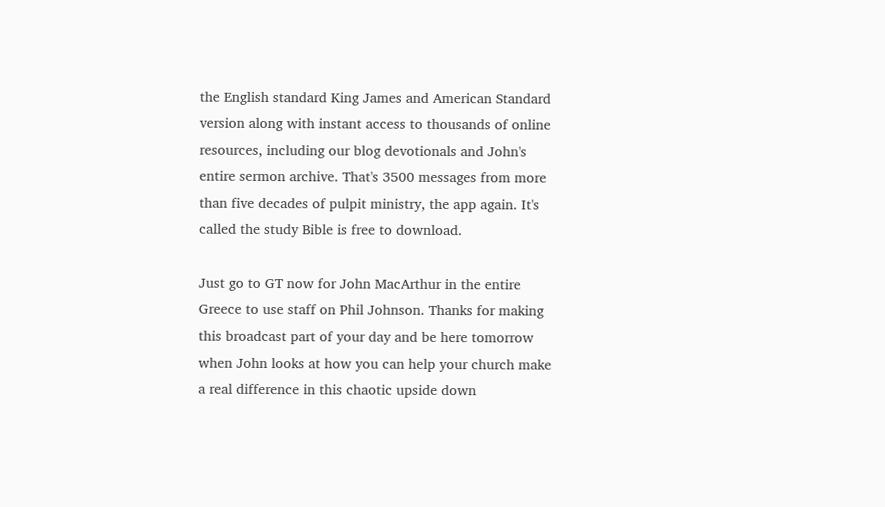the English standard King James and American Standard version along with instant access to thousands of online resources, including our blog devotionals and John's entire sermon archive. That's 3500 messages from more than five decades of pulpit ministry, the app again. It's called the study Bible is free to download.

Just go to GT now for John MacArthur in the entire Greece to use staff on Phil Johnson. Thanks for making this broadcast part of your day and be here tomorrow when John looks at how you can help your church make a real difference in this chaotic upside down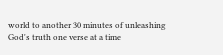world to another 30 minutes of unleashing God's truth one verse at a time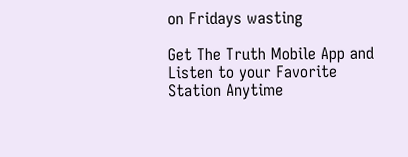on Fridays wasting

Get The Truth Mobile App and Listen to your Favorite Station Anytime